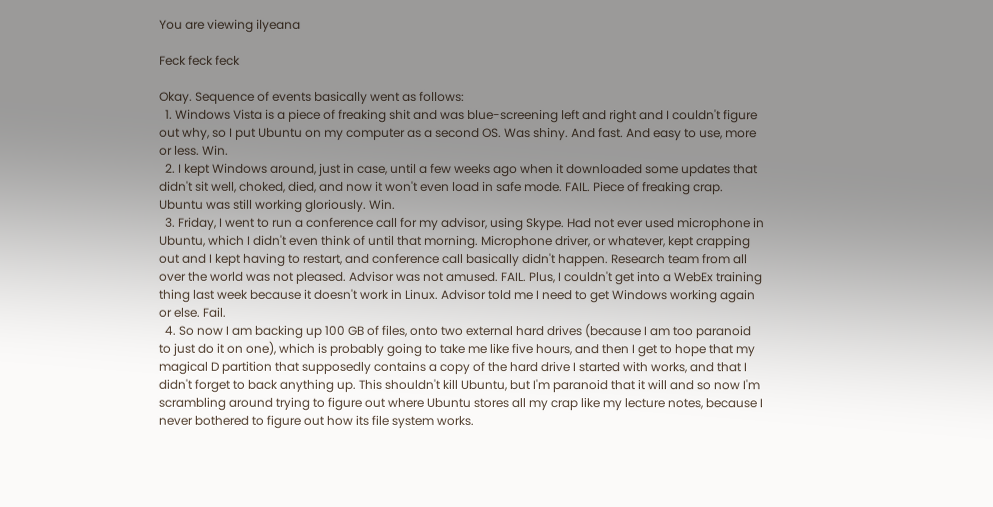You are viewing ilyeana

Feck feck feck

Okay. Sequence of events basically went as follows:
  1. Windows Vista is a piece of freaking shit and was blue-screening left and right and I couldn't figure out why, so I put Ubuntu on my computer as a second OS. Was shiny. And fast. And easy to use, more or less. Win.
  2. I kept Windows around, just in case, until a few weeks ago when it downloaded some updates that didn't sit well, choked, died, and now it won't even load in safe mode. FAIL. Piece of freaking crap. Ubuntu was still working gloriously. Win.
  3. Friday, I went to run a conference call for my advisor, using Skype. Had not ever used microphone in Ubuntu, which I didn't even think of until that morning. Microphone driver, or whatever, kept crapping out and I kept having to restart, and conference call basically didn't happen. Research team from all over the world was not pleased. Advisor was not amused. FAIL. Plus, I couldn't get into a WebEx training thing last week because it doesn't work in Linux. Advisor told me I need to get Windows working again or else. Fail.
  4. So now I am backing up 100 GB of files, onto two external hard drives (because I am too paranoid to just do it on one), which is probably going to take me like five hours, and then I get to hope that my magical D partition that supposedly contains a copy of the hard drive I started with works, and that I didn't forget to back anything up. This shouldn't kill Ubuntu, but I'm paranoid that it will and so now I'm scrambling around trying to figure out where Ubuntu stores all my crap like my lecture notes, because I never bothered to figure out how its file system works.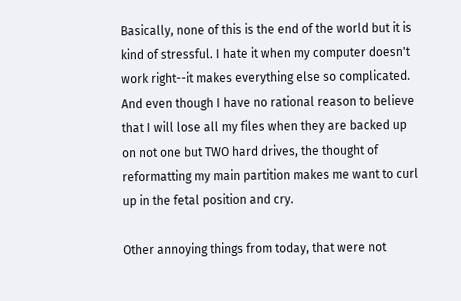Basically, none of this is the end of the world but it is kind of stressful. I hate it when my computer doesn't work right--it makes everything else so complicated. And even though I have no rational reason to believe that I will lose all my files when they are backed up on not one but TWO hard drives, the thought of reformatting my main partition makes me want to curl up in the fetal position and cry.

Other annoying things from today, that were not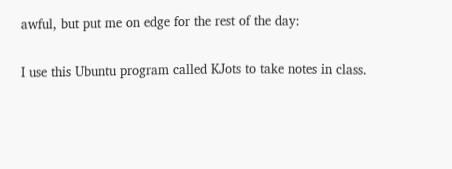awful, but put me on edge for the rest of the day:

I use this Ubuntu program called KJots to take notes in class.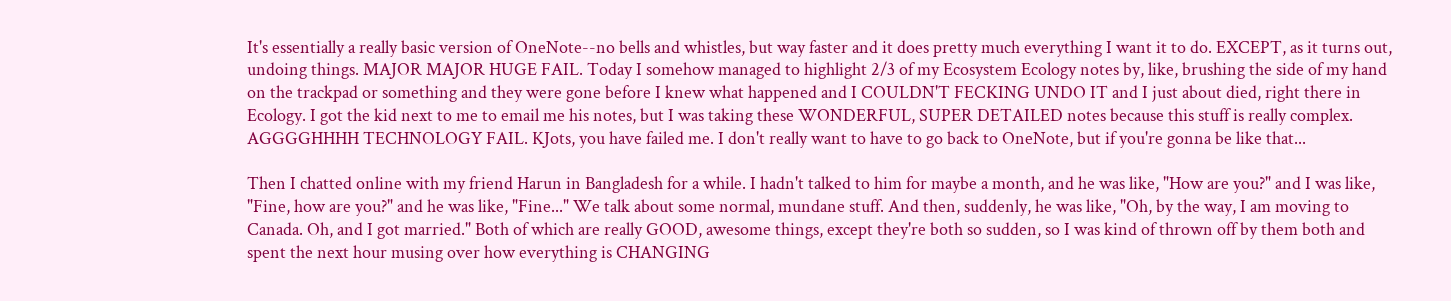It's essentially a really basic version of OneNote--no bells and whistles, but way faster and it does pretty much everything I want it to do. EXCEPT, as it turns out, undoing things. MAJOR MAJOR HUGE FAIL. Today I somehow managed to highlight 2/3 of my Ecosystem Ecology notes by, like, brushing the side of my hand on the trackpad or something and they were gone before I knew what happened and I COULDN'T FECKING UNDO IT and I just about died, right there in Ecology. I got the kid next to me to email me his notes, but I was taking these WONDERFUL, SUPER DETAILED notes because this stuff is really complex. AGGGGHHHH TECHNOLOGY FAIL. KJots, you have failed me. I don't really want to have to go back to OneNote, but if you're gonna be like that...

Then I chatted online with my friend Harun in Bangladesh for a while. I hadn't talked to him for maybe a month, and he was like, "How are you?" and I was like, "Fine, how are you?" and he was like, "Fine..." We talk about some normal, mundane stuff. And then, suddenly, he was like, "Oh, by the way, I am moving to Canada. Oh, and I got married." Both of which are really GOOD, awesome things, except they're both so sudden, so I was kind of thrown off by them both and spent the next hour musing over how everything is CHANGING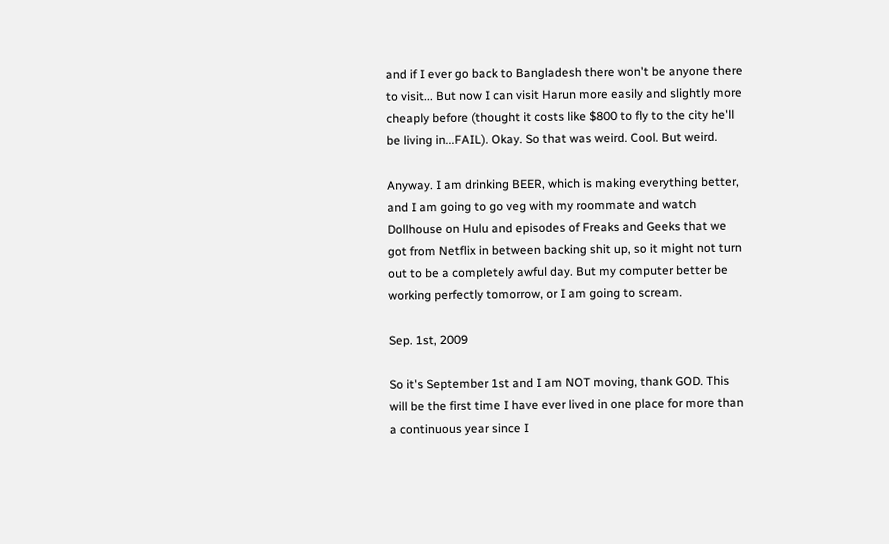and if I ever go back to Bangladesh there won't be anyone there to visit... But now I can visit Harun more easily and slightly more cheaply before (thought it costs like $800 to fly to the city he'll be living in...FAIL). Okay. So that was weird. Cool. But weird.

Anyway. I am drinking BEER, which is making everything better, and I am going to go veg with my roommate and watch Dollhouse on Hulu and episodes of Freaks and Geeks that we got from Netflix in between backing shit up, so it might not turn out to be a completely awful day. But my computer better be working perfectly tomorrow, or I am going to scream.

Sep. 1st, 2009

So it's September 1st and I am NOT moving, thank GOD. This will be the first time I have ever lived in one place for more than a continuous year since I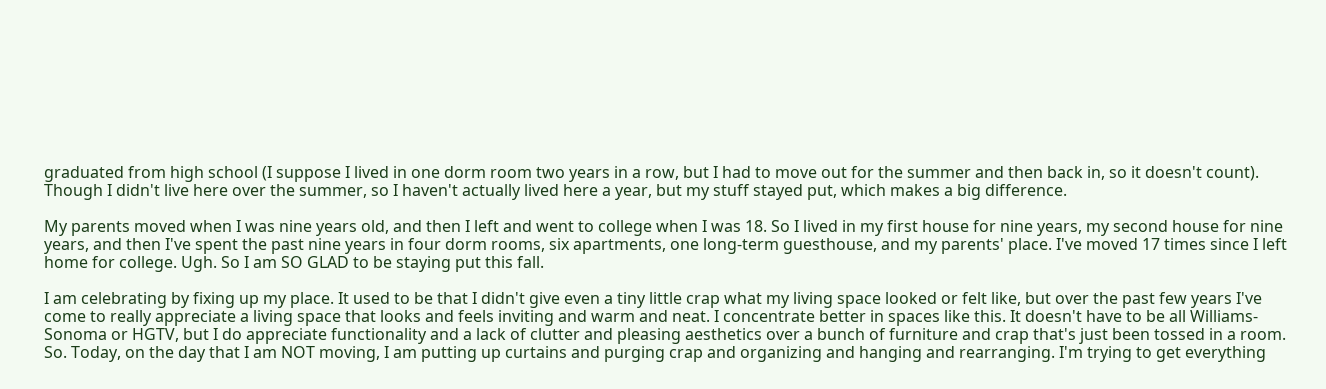graduated from high school (I suppose I lived in one dorm room two years in a row, but I had to move out for the summer and then back in, so it doesn't count). Though I didn't live here over the summer, so I haven't actually lived here a year, but my stuff stayed put, which makes a big difference.

My parents moved when I was nine years old, and then I left and went to college when I was 18. So I lived in my first house for nine years, my second house for nine years, and then I've spent the past nine years in four dorm rooms, six apartments, one long-term guesthouse, and my parents' place. I've moved 17 times since I left home for college. Ugh. So I am SO GLAD to be staying put this fall.

I am celebrating by fixing up my place. It used to be that I didn't give even a tiny little crap what my living space looked or felt like, but over the past few years I've come to really appreciate a living space that looks and feels inviting and warm and neat. I concentrate better in spaces like this. It doesn't have to be all Williams-Sonoma or HGTV, but I do appreciate functionality and a lack of clutter and pleasing aesthetics over a bunch of furniture and crap that's just been tossed in a room. So. Today, on the day that I am NOT moving, I am putting up curtains and purging crap and organizing and hanging and rearranging. I'm trying to get everything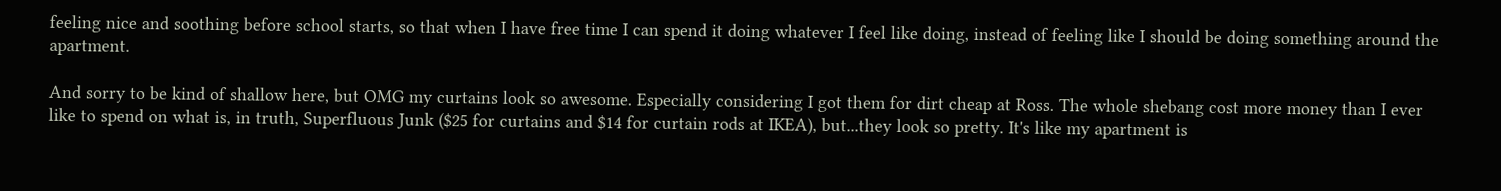feeling nice and soothing before school starts, so that when I have free time I can spend it doing whatever I feel like doing, instead of feeling like I should be doing something around the apartment.

And sorry to be kind of shallow here, but OMG my curtains look so awesome. Especially considering I got them for dirt cheap at Ross. The whole shebang cost more money than I ever like to spend on what is, in truth, Superfluous Junk ($25 for curtains and $14 for curtain rods at IKEA), but...they look so pretty. It's like my apartment is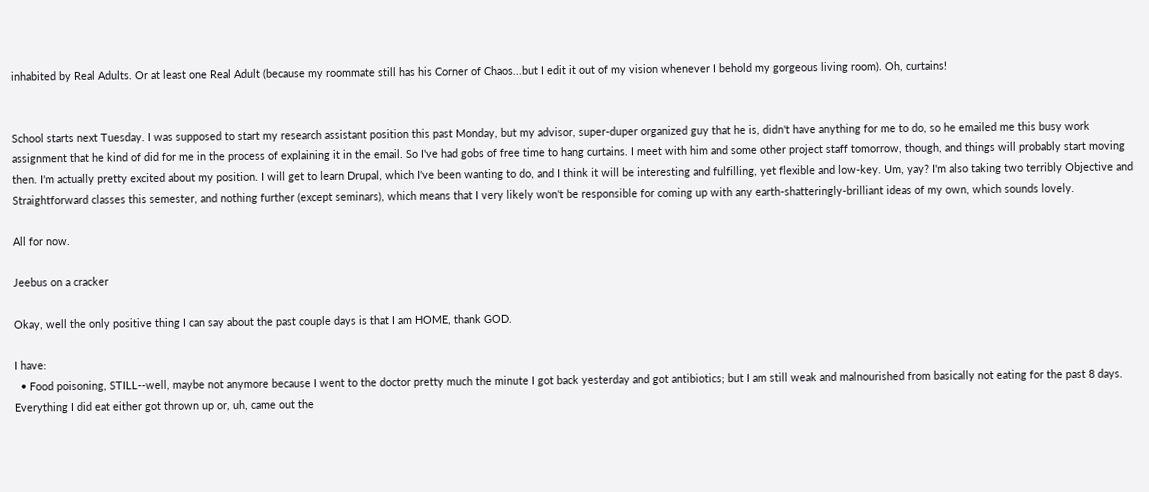inhabited by Real Adults. Or at least one Real Adult (because my roommate still has his Corner of Chaos...but I edit it out of my vision whenever I behold my gorgeous living room). Oh, curtains!


School starts next Tuesday. I was supposed to start my research assistant position this past Monday, but my advisor, super-duper organized guy that he is, didn't have anything for me to do, so he emailed me this busy work assignment that he kind of did for me in the process of explaining it in the email. So I've had gobs of free time to hang curtains. I meet with him and some other project staff tomorrow, though, and things will probably start moving then. I'm actually pretty excited about my position. I will get to learn Drupal, which I've been wanting to do, and I think it will be interesting and fulfilling, yet flexible and low-key. Um, yay? I'm also taking two terribly Objective and Straightforward classes this semester, and nothing further (except seminars), which means that I very likely won't be responsible for coming up with any earth-shatteringly-brilliant ideas of my own, which sounds lovely.

All for now.

Jeebus on a cracker

Okay, well the only positive thing I can say about the past couple days is that I am HOME, thank GOD.

I have:
  • Food poisoning, STILL--well, maybe not anymore because I went to the doctor pretty much the minute I got back yesterday and got antibiotics; but I am still weak and malnourished from basically not eating for the past 8 days. Everything I did eat either got thrown up or, uh, came out the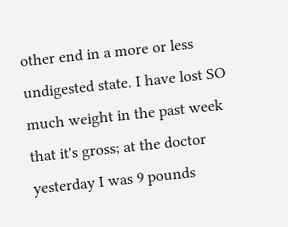other end in a more or less undigested state. I have lost SO much weight in the past week that it's gross; at the doctor yesterday I was 9 pounds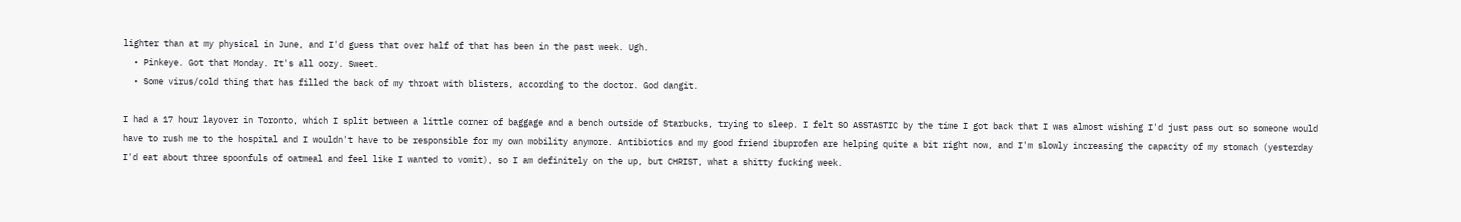lighter than at my physical in June, and I'd guess that over half of that has been in the past week. Ugh.
  • Pinkeye. Got that Monday. It's all oozy. Sweet.
  • Some virus/cold thing that has filled the back of my throat with blisters, according to the doctor. God dangit.

I had a 17 hour layover in Toronto, which I split between a little corner of baggage and a bench outside of Starbucks, trying to sleep. I felt SO ASSTASTIC by the time I got back that I was almost wishing I'd just pass out so someone would have to rush me to the hospital and I wouldn't have to be responsible for my own mobility anymore. Antibiotics and my good friend ibuprofen are helping quite a bit right now, and I'm slowly increasing the capacity of my stomach (yesterday I'd eat about three spoonfuls of oatmeal and feel like I wanted to vomit), so I am definitely on the up, but CHRIST, what a shitty fucking week.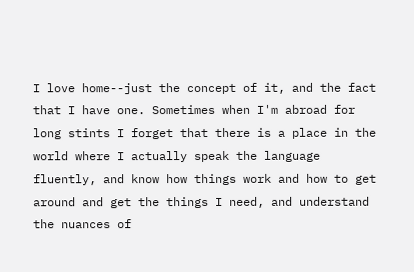I love home--just the concept of it, and the fact that I have one. Sometimes when I'm abroad for long stints I forget that there is a place in the world where I actually speak the language fluently, and know how things work and how to get around and get the things I need, and understand the nuances of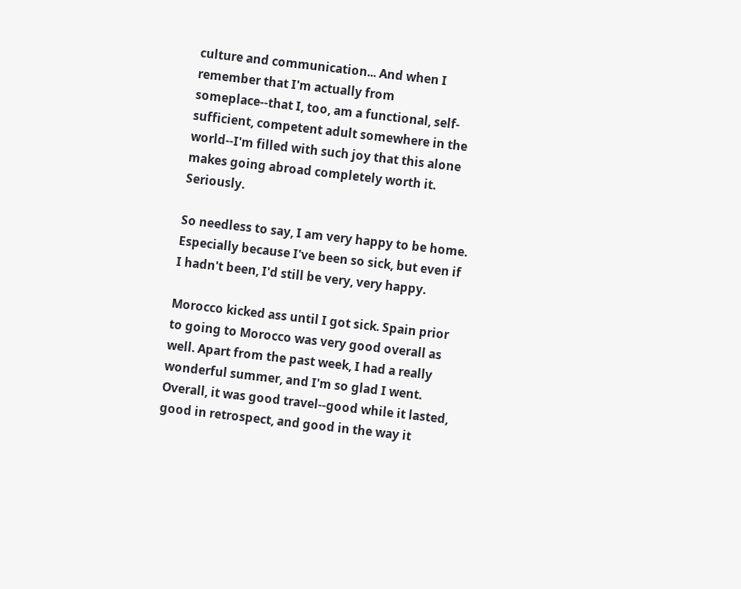culture and communication... And when I remember that I'm actually from someplace--that I, too, am a functional, self-sufficient, competent adult somewhere in the world--I'm filled with such joy that this alone makes going abroad completely worth it. Seriously.

So needless to say, I am very happy to be home. Especially because I've been so sick, but even if I hadn't been, I'd still be very, very happy.

Morocco kicked ass until I got sick. Spain prior to going to Morocco was very good overall as well. Apart from the past week, I had a really wonderful summer, and I'm so glad I went. Overall, it was good travel--good while it lasted, good in retrospect, and good in the way it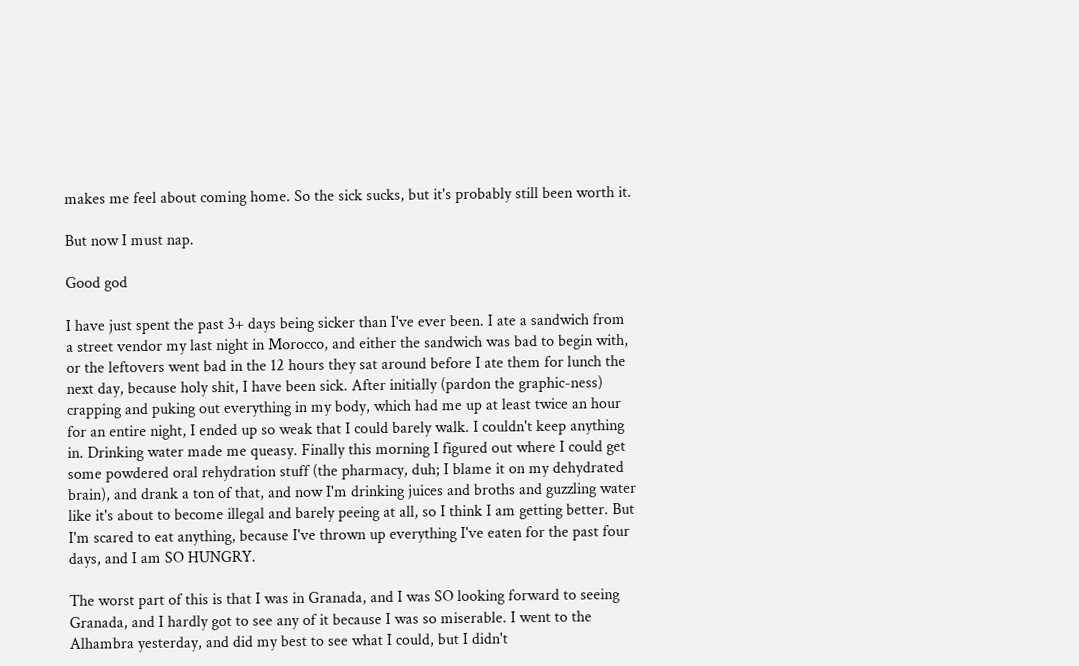makes me feel about coming home. So the sick sucks, but it's probably still been worth it.

But now I must nap.

Good god

I have just spent the past 3+ days being sicker than I've ever been. I ate a sandwich from a street vendor my last night in Morocco, and either the sandwich was bad to begin with, or the leftovers went bad in the 12 hours they sat around before I ate them for lunch the next day, because holy shit, I have been sick. After initially (pardon the graphic-ness) crapping and puking out everything in my body, which had me up at least twice an hour for an entire night, I ended up so weak that I could barely walk. I couldn't keep anything in. Drinking water made me queasy. Finally this morning I figured out where I could get some powdered oral rehydration stuff (the pharmacy, duh; I blame it on my dehydrated brain), and drank a ton of that, and now I'm drinking juices and broths and guzzling water like it's about to become illegal and barely peeing at all, so I think I am getting better. But I'm scared to eat anything, because I've thrown up everything I've eaten for the past four days, and I am SO HUNGRY.

The worst part of this is that I was in Granada, and I was SO looking forward to seeing Granada, and I hardly got to see any of it because I was so miserable. I went to the Alhambra yesterday, and did my best to see what I could, but I didn't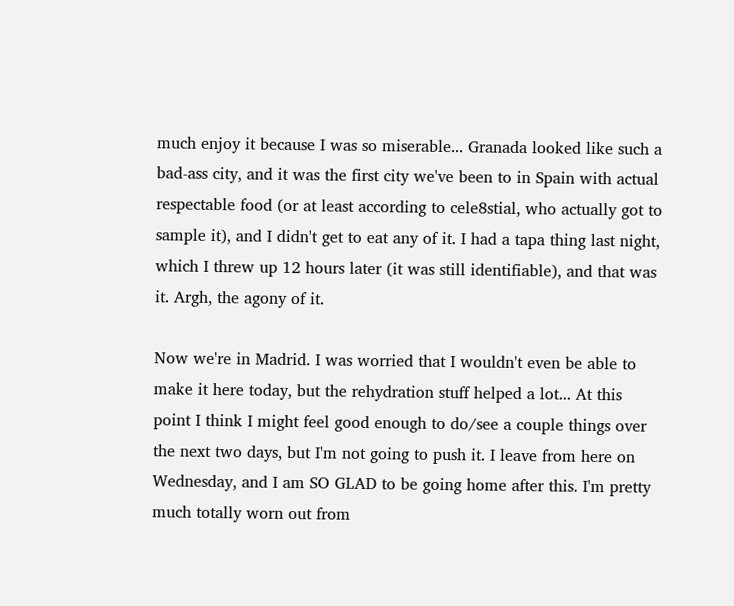much enjoy it because I was so miserable... Granada looked like such a bad-ass city, and it was the first city we've been to in Spain with actual respectable food (or at least according to cele8stial, who actually got to sample it), and I didn't get to eat any of it. I had a tapa thing last night, which I threw up 12 hours later (it was still identifiable), and that was it. Argh, the agony of it.

Now we're in Madrid. I was worried that I wouldn't even be able to make it here today, but the rehydration stuff helped a lot... At this point I think I might feel good enough to do/see a couple things over the next two days, but I'm not going to push it. I leave from here on Wednesday, and I am SO GLAD to be going home after this. I'm pretty much totally worn out from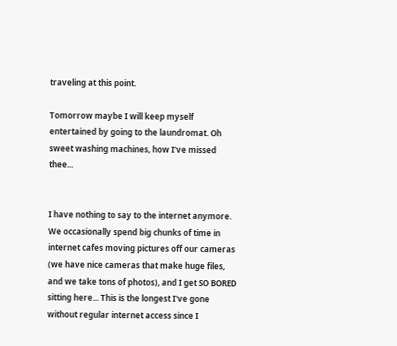traveling at this point.

Tomorrow maybe I will keep myself entertained by going to the laundromat. Oh sweet washing machines, how I've missed thee...


I have nothing to say to the internet anymore. We occasionally spend big chunks of time in internet cafes moving pictures off our cameras (we have nice cameras that make huge files, and we take tons of photos), and I get SO BORED sitting here... This is the longest I've gone without regular internet access since I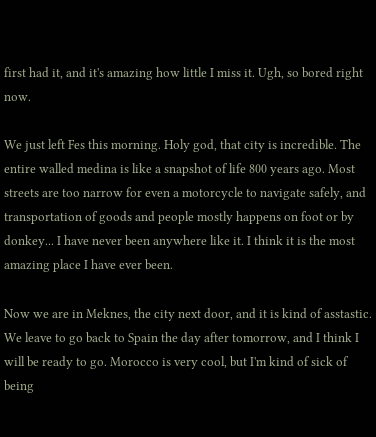first had it, and it's amazing how little I miss it. Ugh, so bored right now.

We just left Fes this morning. Holy god, that city is incredible. The entire walled medina is like a snapshot of life 800 years ago. Most streets are too narrow for even a motorcycle to navigate safely, and transportation of goods and people mostly happens on foot or by donkey... I have never been anywhere like it. I think it is the most amazing place I have ever been.

Now we are in Meknes, the city next door, and it is kind of asstastic. We leave to go back to Spain the day after tomorrow, and I think I will be ready to go. Morocco is very cool, but I'm kind of sick of being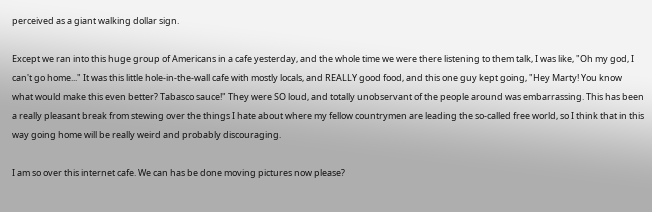perceived as a giant walking dollar sign.

Except we ran into this huge group of Americans in a cafe yesterday, and the whole time we were there listening to them talk, I was like, "Oh my god, I can't go home..." It was this little hole-in-the-wall cafe with mostly locals, and REALLY good food, and this one guy kept going, "Hey Marty! You know what would make this even better? Tabasco sauce!" They were SO loud, and totally unobservant of the people around was embarrassing. This has been a really pleasant break from stewing over the things I hate about where my fellow countrymen are leading the so-called free world, so I think that in this way going home will be really weird and probably discouraging.

I am so over this internet cafe. We can has be done moving pictures now please?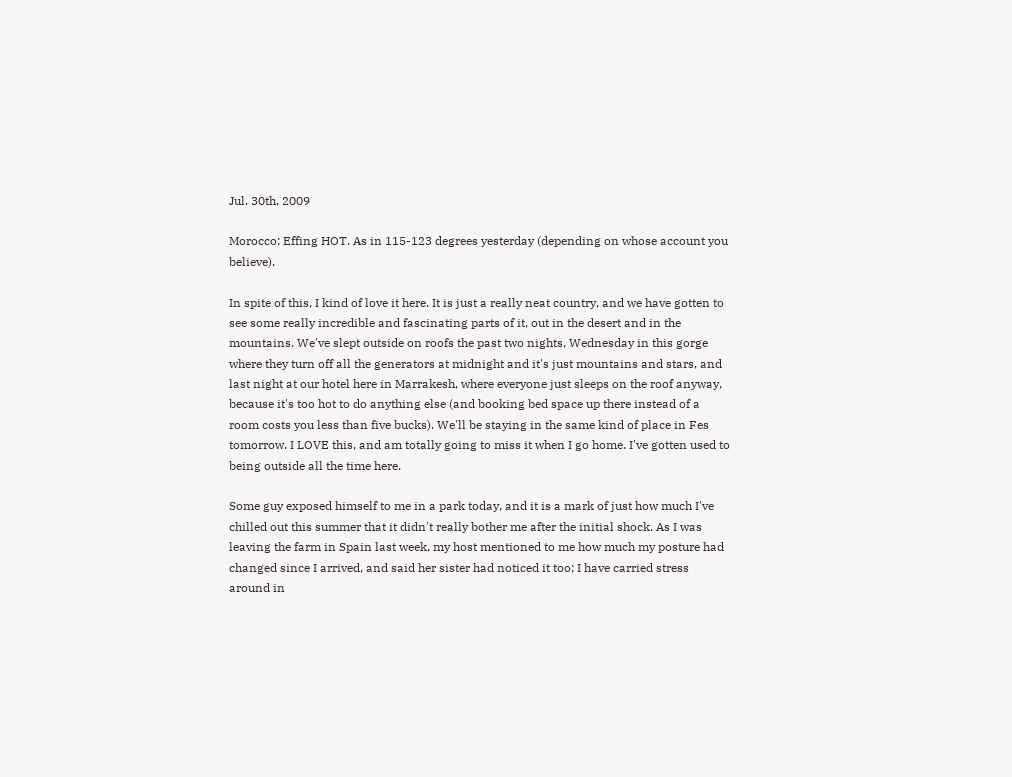Jul. 30th, 2009

Morocco: Effing HOT. As in 115-123 degrees yesterday (depending on whose account you believe).

In spite of this, I kind of love it here. It is just a really neat country, and we have gotten to see some really incredible and fascinating parts of it, out in the desert and in the mountains. We've slept outside on roofs the past two nights, Wednesday in this gorge where they turn off all the generators at midnight and it's just mountains and stars, and last night at our hotel here in Marrakesh, where everyone just sleeps on the roof anyway, because it's too hot to do anything else (and booking bed space up there instead of a room costs you less than five bucks). We'll be staying in the same kind of place in Fes tomorrow. I LOVE this, and am totally going to miss it when I go home. I've gotten used to being outside all the time here.

Some guy exposed himself to me in a park today, and it is a mark of just how much I've chilled out this summer that it didn't really bother me after the initial shock. As I was leaving the farm in Spain last week, my host mentioned to me how much my posture had changed since I arrived, and said her sister had noticed it too; I have carried stress around in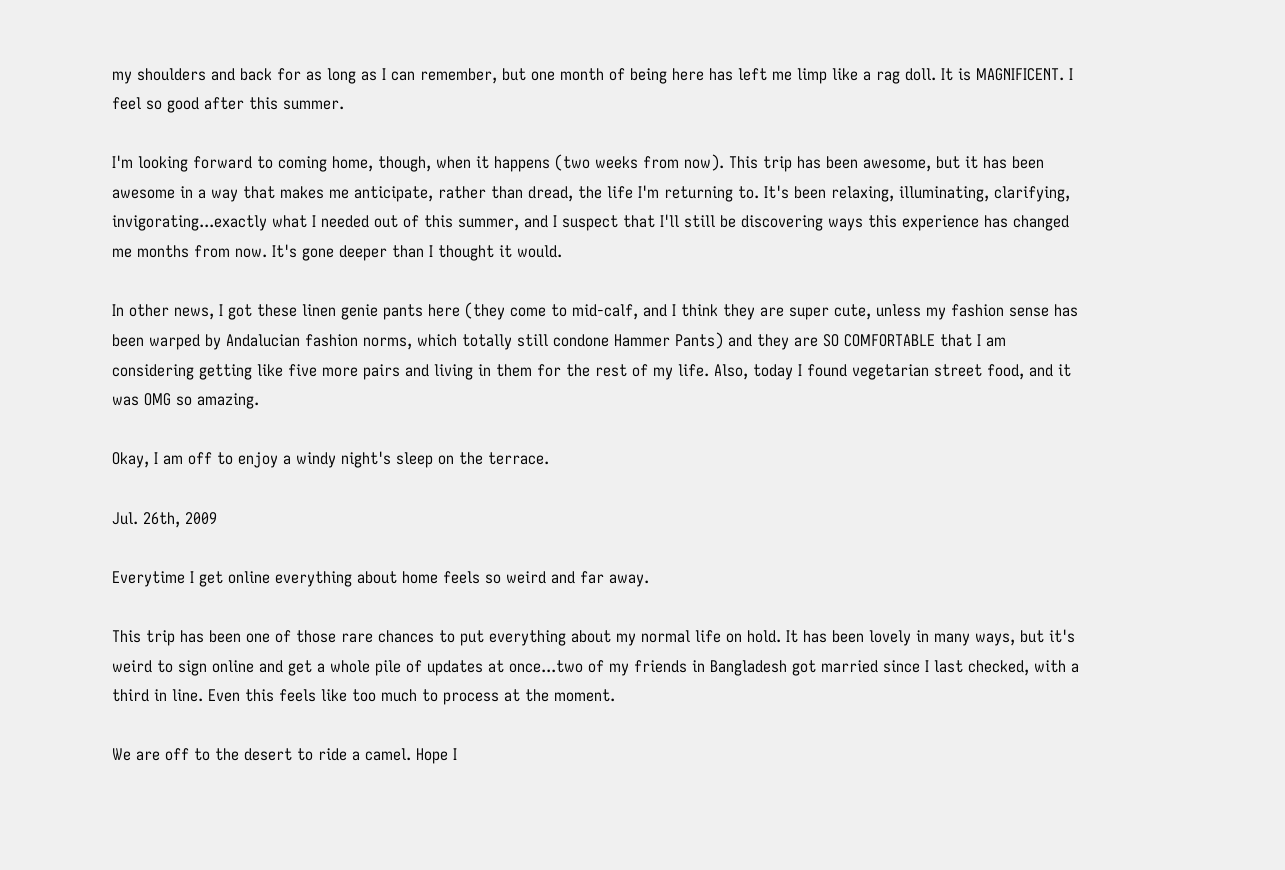my shoulders and back for as long as I can remember, but one month of being here has left me limp like a rag doll. It is MAGNIFICENT. I feel so good after this summer.

I'm looking forward to coming home, though, when it happens (two weeks from now). This trip has been awesome, but it has been awesome in a way that makes me anticipate, rather than dread, the life I'm returning to. It's been relaxing, illuminating, clarifying, invigorating...exactly what I needed out of this summer, and I suspect that I'll still be discovering ways this experience has changed me months from now. It's gone deeper than I thought it would.

In other news, I got these linen genie pants here (they come to mid-calf, and I think they are super cute, unless my fashion sense has been warped by Andalucian fashion norms, which totally still condone Hammer Pants) and they are SO COMFORTABLE that I am considering getting like five more pairs and living in them for the rest of my life. Also, today I found vegetarian street food, and it was OMG so amazing.

Okay, I am off to enjoy a windy night's sleep on the terrace.

Jul. 26th, 2009

Everytime I get online everything about home feels so weird and far away.

This trip has been one of those rare chances to put everything about my normal life on hold. It has been lovely in many ways, but it's weird to sign online and get a whole pile of updates at once...two of my friends in Bangladesh got married since I last checked, with a third in line. Even this feels like too much to process at the moment.

We are off to the desert to ride a camel. Hope I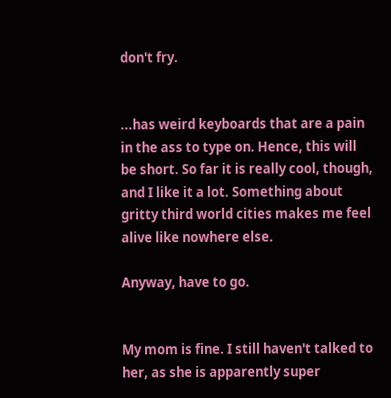don't fry.


...has weird keyboards that are a pain in the ass to type on. Hence, this will be short. So far it is really cool, though, and I like it a lot. Something about gritty third world cities makes me feel alive like nowhere else.

Anyway, have to go.


My mom is fine. I still haven't talked to her, as she is apparently super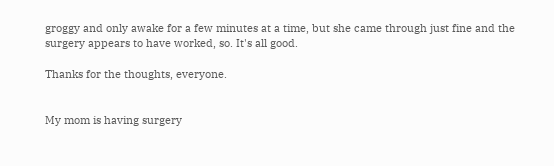groggy and only awake for a few minutes at a time, but she came through just fine and the surgery appears to have worked, so. It's all good.

Thanks for the thoughts, everyone.


My mom is having surgery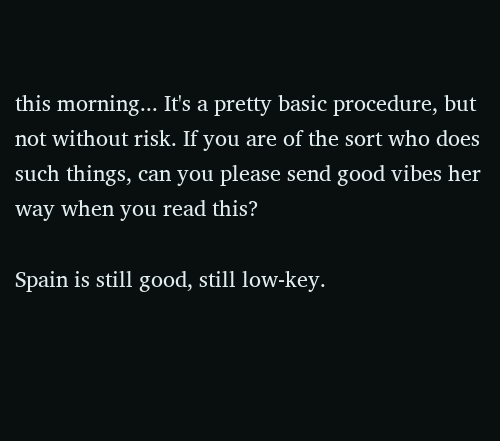this morning... It's a pretty basic procedure, but not without risk. If you are of the sort who does such things, can you please send good vibes her way when you read this?

Spain is still good, still low-key.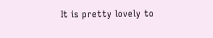It is pretty lovely to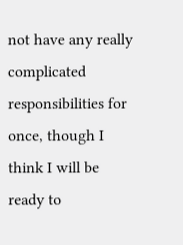not have any really complicated responsibilities for once, though I think I will be ready to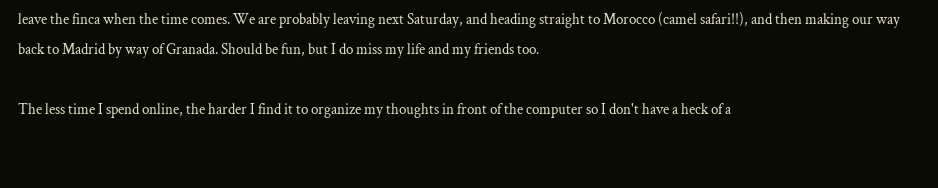leave the finca when the time comes. We are probably leaving next Saturday, and heading straight to Morocco (camel safari!!), and then making our way back to Madrid by way of Granada. Should be fun, but I do miss my life and my friends too.

The less time I spend online, the harder I find it to organize my thoughts in front of the computer so I don't have a heck of a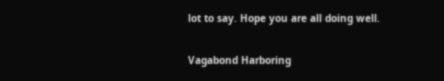lot to say. Hope you are all doing well.


Vagabond Harboring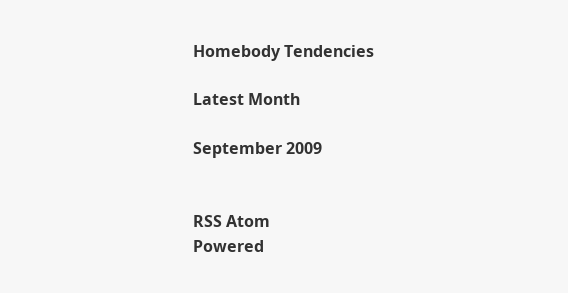Homebody Tendencies

Latest Month

September 2009


RSS Atom
Powered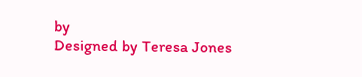by
Designed by Teresa Jones